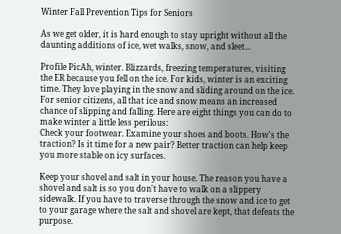Winter Fall Prevention Tips for Seniors

As we get older, it is hard enough to stay upright without all the daunting additions of ice, wet walks, snow, and sleet...

Profile PicAh, winter. Blizzards, freezing temperatures, visiting the ER because you fell on the ice. For kids, winter is an exciting time. They love playing in the snow and sliding around on the ice. For senior citizens, all that ice and snow means an increased chance of slipping and falling. Here are eight things you can do to make winter a little less perilous:
Check your footwear. Examine your shoes and boots. How's the traction? Is it time for a new pair? Better traction can help keep you more stable on icy surfaces.

Keep your shovel and salt in your house. The reason you have a shovel and salt is so you don't have to walk on a slippery sidewalk. If you have to traverse through the snow and ice to get to your garage where the salt and shovel are kept, that defeats the purpose.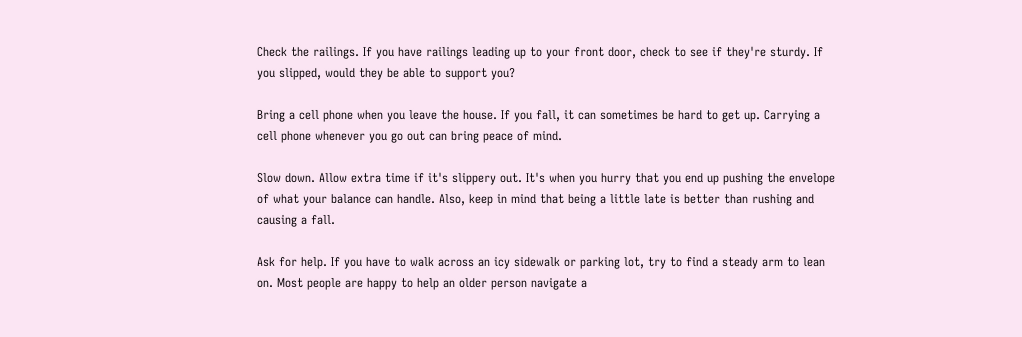Check the railings. If you have railings leading up to your front door, check to see if they're sturdy. If you slipped, would they be able to support you?

Bring a cell phone when you leave the house. If you fall, it can sometimes be hard to get up. Carrying a cell phone whenever you go out can bring peace of mind.

Slow down. Allow extra time if it's slippery out. It's when you hurry that you end up pushing the envelope of what your balance can handle. Also, keep in mind that being a little late is better than rushing and causing a fall.

Ask for help. If you have to walk across an icy sidewalk or parking lot, try to find a steady arm to lean on. Most people are happy to help an older person navigate a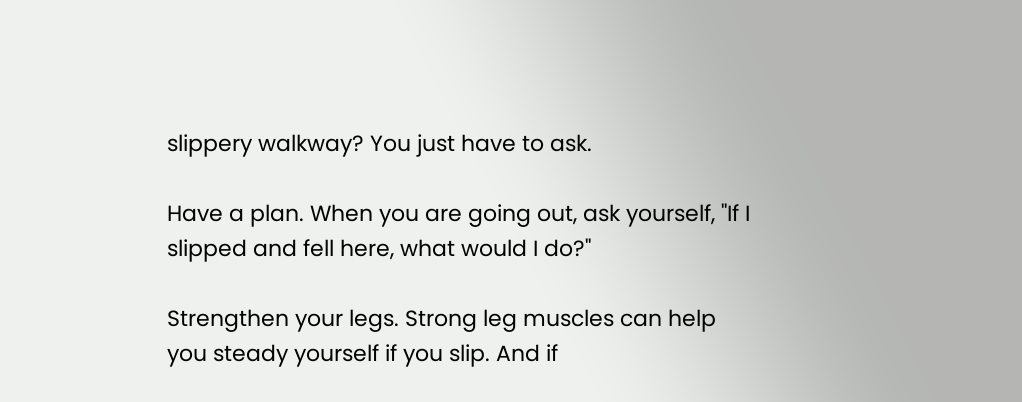slippery walkway? You just have to ask.

Have a plan. When you are going out, ask yourself, "If I slipped and fell here, what would I do?"

Strengthen your legs. Strong leg muscles can help you steady yourself if you slip. And if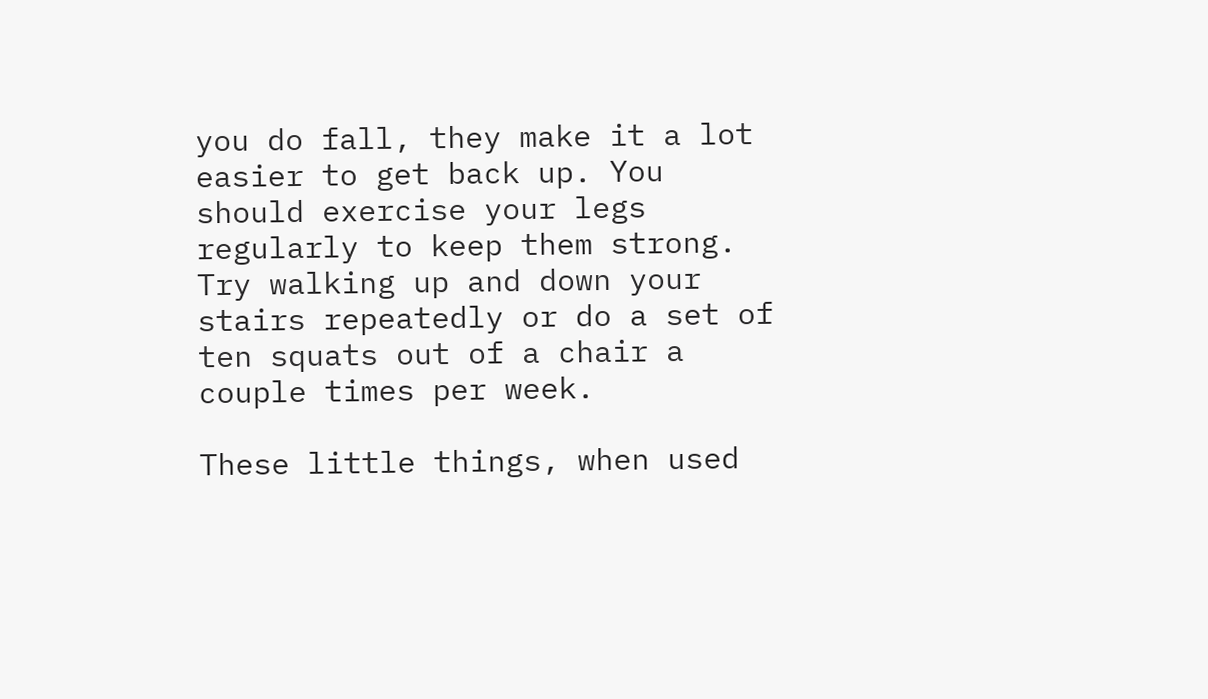you do fall, they make it a lot easier to get back up. You should exercise your legs regularly to keep them strong. Try walking up and down your stairs repeatedly or do a set of ten squats out of a chair a couple times per week.

These little things, when used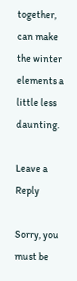together, can make the winter elements a little less daunting.

Leave a Reply

Sorry, you must be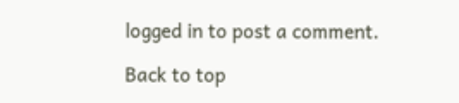logged in to post a comment.

Back to top